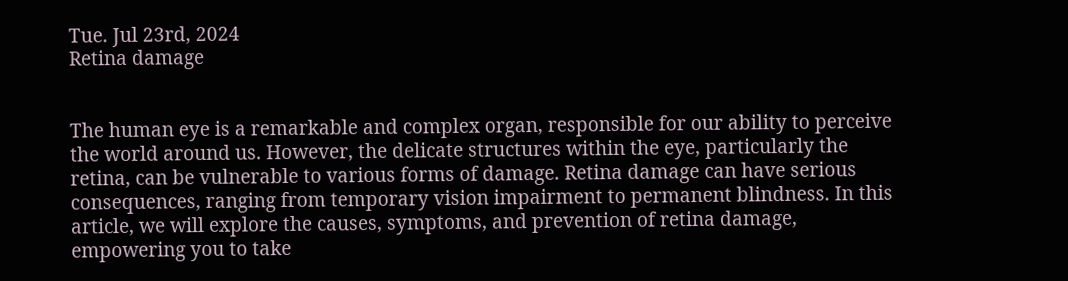Tue. Jul 23rd, 2024
Retina damage


The human eye is a remarkable and complex organ, responsible for our ability to perceive the world around us. However, the delicate structures within the eye, particularly the retina, can be vulnerable to various forms of damage. Retina damage can have serious consequences, ranging from temporary vision impairment to permanent blindness. In this article, we will explore the causes, symptoms, and prevention of retina damage, empowering you to take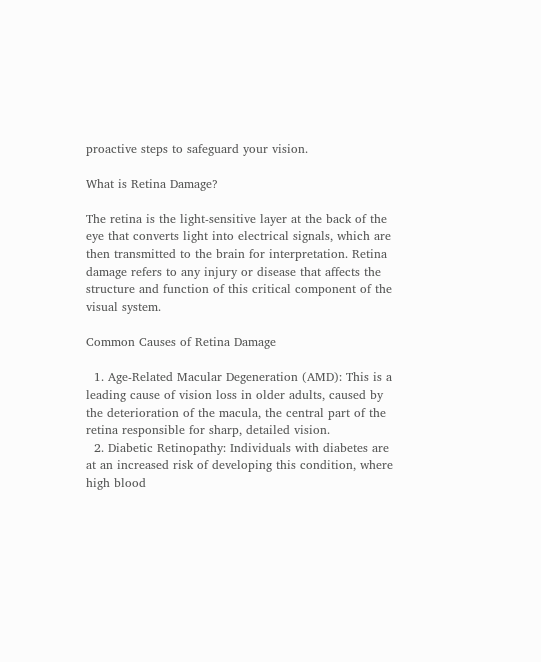proactive steps to safeguard your vision.

What is Retina Damage?

The retina is the light-sensitive layer at the back of the eye that converts light into electrical signals, which are then transmitted to the brain for interpretation. Retina damage refers to any injury or disease that affects the structure and function of this critical component of the visual system.

Common Causes of Retina Damage

  1. Age-Related Macular Degeneration (AMD): This is a leading cause of vision loss in older adults, caused by the deterioration of the macula, the central part of the retina responsible for sharp, detailed vision.
  2. Diabetic Retinopathy: Individuals with diabetes are at an increased risk of developing this condition, where high blood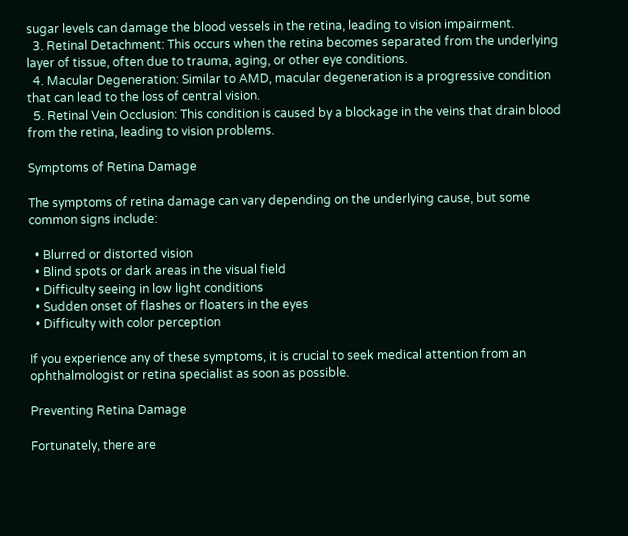sugar levels can damage the blood vessels in the retina, leading to vision impairment.
  3. Retinal Detachment: This occurs when the retina becomes separated from the underlying layer of tissue, often due to trauma, aging, or other eye conditions.
  4. Macular Degeneration: Similar to AMD, macular degeneration is a progressive condition that can lead to the loss of central vision.
  5. Retinal Vein Occlusion: This condition is caused by a blockage in the veins that drain blood from the retina, leading to vision problems.

Symptoms of Retina Damage

The symptoms of retina damage can vary depending on the underlying cause, but some common signs include:

  • Blurred or distorted vision
  • Blind spots or dark areas in the visual field
  • Difficulty seeing in low light conditions
  • Sudden onset of flashes or floaters in the eyes
  • Difficulty with color perception

If you experience any of these symptoms, it is crucial to seek medical attention from an ophthalmologist or retina specialist as soon as possible.

Preventing Retina Damage

Fortunately, there are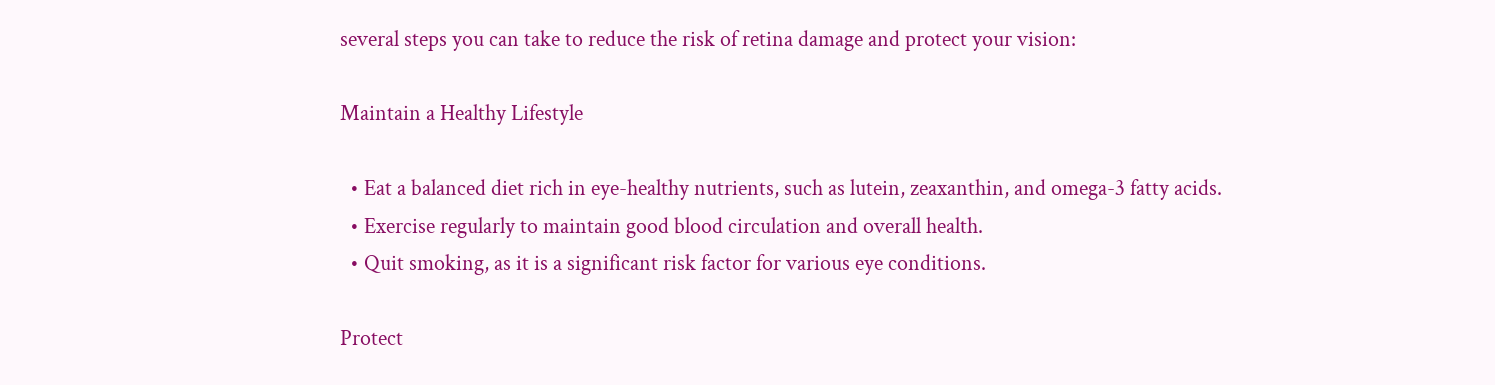several steps you can take to reduce the risk of retina damage and protect your vision:

Maintain a Healthy Lifestyle

  • Eat a balanced diet rich in eye-healthy nutrients, such as lutein, zeaxanthin, and omega-3 fatty acids.
  • Exercise regularly to maintain good blood circulation and overall health.
  • Quit smoking, as it is a significant risk factor for various eye conditions.

Protect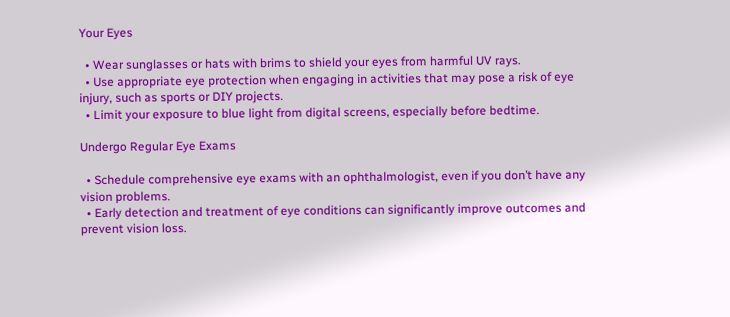Your Eyes

  • Wear sunglasses or hats with brims to shield your eyes from harmful UV rays.
  • Use appropriate eye protection when engaging in activities that may pose a risk of eye injury, such as sports or DIY projects.
  • Limit your exposure to blue light from digital screens, especially before bedtime.

Undergo Regular Eye Exams

  • Schedule comprehensive eye exams with an ophthalmologist, even if you don’t have any vision problems.
  • Early detection and treatment of eye conditions can significantly improve outcomes and prevent vision loss.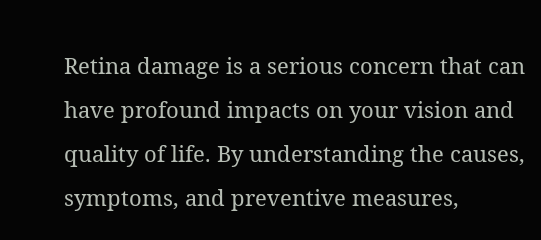Retina damage is a serious concern that can have profound impacts on your vision and quality of life. By understanding the causes, symptoms, and preventive measures,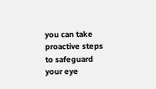you can take proactive steps to safeguard your eye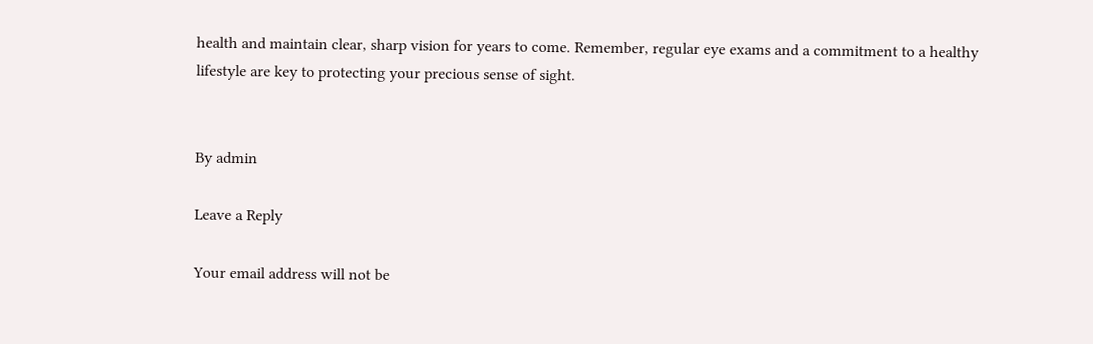health and maintain clear, sharp vision for years to come. Remember, regular eye exams and a commitment to a healthy lifestyle are key to protecting your precious sense of sight.


By admin

Leave a Reply

Your email address will not be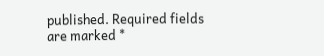published. Required fields are marked *